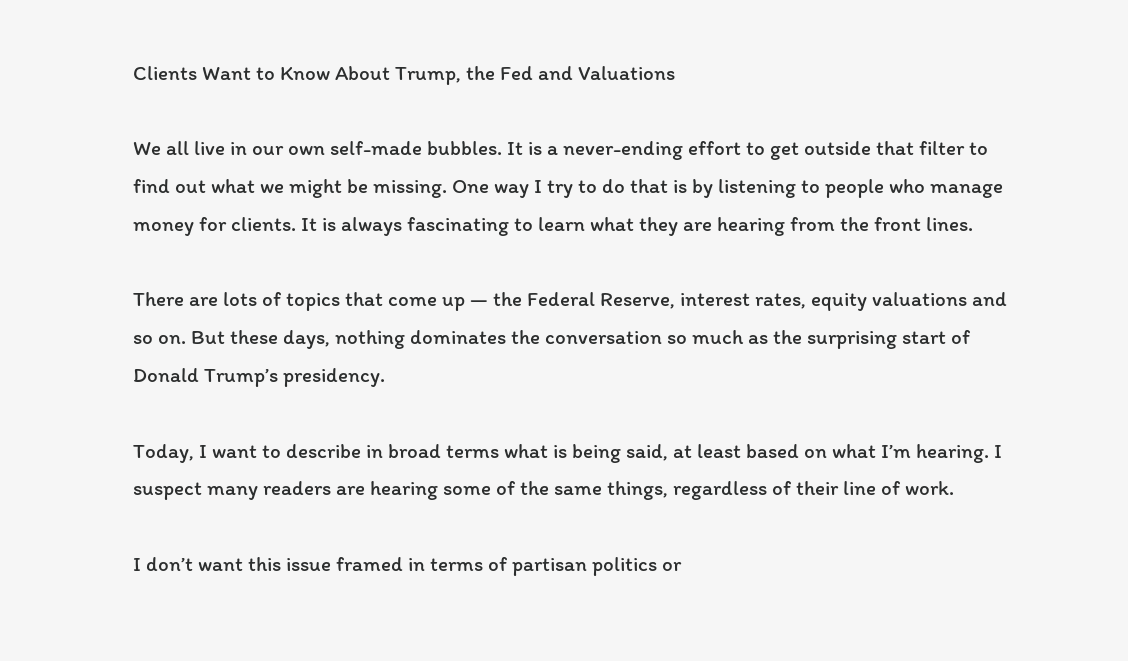Clients Want to Know About Trump, the Fed and Valuations

We all live in our own self-made bubbles. It is a never-ending effort to get outside that filter to find out what we might be missing. One way I try to do that is by listening to people who manage money for clients. It is always fascinating to learn what they are hearing from the front lines.

There are lots of topics that come up — the Federal Reserve, interest rates, equity valuations and so on. But these days, nothing dominates the conversation so much as the surprising start of Donald Trump’s presidency.

Today, I want to describe in broad terms what is being said, at least based on what I’m hearing. I suspect many readers are hearing some of the same things, regardless of their line of work.

I don’t want this issue framed in terms of partisan politics or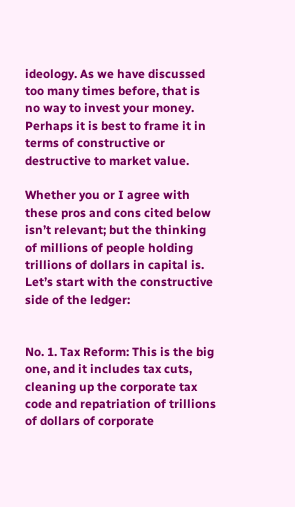ideology. As we have discussed too many times before, that is no way to invest your money. Perhaps it is best to frame it in terms of constructive or destructive to market value.

Whether you or I agree with these pros and cons cited below isn’t relevant; but the thinking of millions of people holding trillions of dollars in capital is. Let’s start with the constructive side of the ledger:


No. 1. Tax Reform: This is the big one, and it includes tax cuts, cleaning up the corporate tax code and repatriation of trillions of dollars of corporate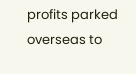profits parked overseas to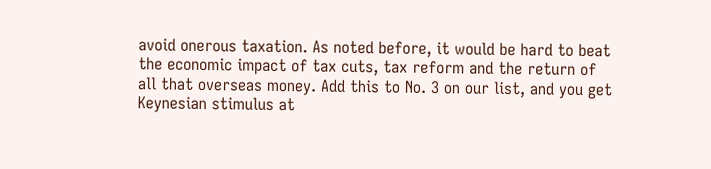avoid onerous taxation. As noted before, it would be hard to beat the economic impact of tax cuts, tax reform and the return of all that overseas money. Add this to No. 3 on our list, and you get Keynesian stimulus at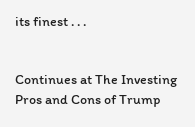its finest . . .


Continues at The Investing Pros and Cons of Trump